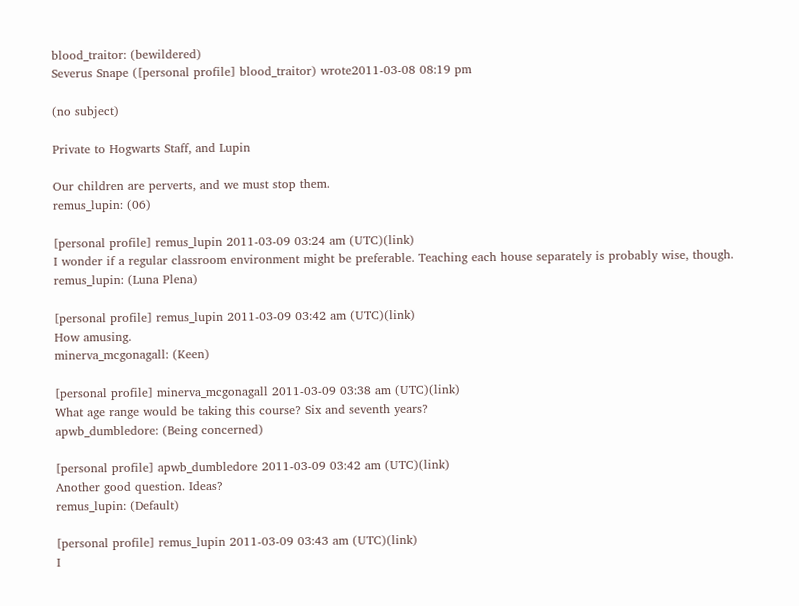blood_traitor: (bewildered)
Severus Snape ([personal profile] blood_traitor) wrote2011-03-08 08:19 pm

(no subject)

Private to Hogwarts Staff, and Lupin

Our children are perverts, and we must stop them.
remus_lupin: (06)

[personal profile] remus_lupin 2011-03-09 03:24 am (UTC)(link)
I wonder if a regular classroom environment might be preferable. Teaching each house separately is probably wise, though.
remus_lupin: (Luna Plena)

[personal profile] remus_lupin 2011-03-09 03:42 am (UTC)(link)
How amusing.
minerva_mcgonagall: (Keen)

[personal profile] minerva_mcgonagall 2011-03-09 03:38 am (UTC)(link)
What age range would be taking this course? Six and seventh years?
apwb_dumbledore: (Being concerned)

[personal profile] apwb_dumbledore 2011-03-09 03:42 am (UTC)(link)
Another good question. Ideas?
remus_lupin: (Default)

[personal profile] remus_lupin 2011-03-09 03:43 am (UTC)(link)
I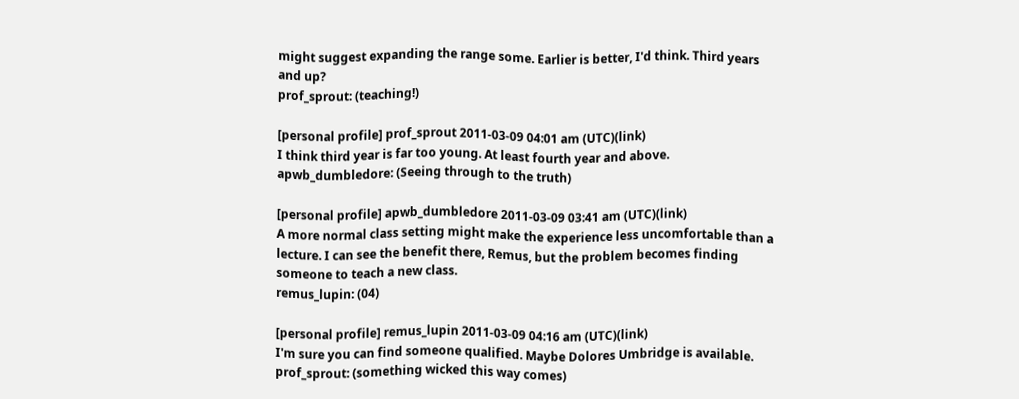might suggest expanding the range some. Earlier is better, I'd think. Third years and up?
prof_sprout: (teaching!)

[personal profile] prof_sprout 2011-03-09 04:01 am (UTC)(link)
I think third year is far too young. At least fourth year and above.
apwb_dumbledore: (Seeing through to the truth)

[personal profile] apwb_dumbledore 2011-03-09 03:41 am (UTC)(link)
A more normal class setting might make the experience less uncomfortable than a lecture. I can see the benefit there, Remus, but the problem becomes finding someone to teach a new class.
remus_lupin: (04)

[personal profile] remus_lupin 2011-03-09 04:16 am (UTC)(link)
I'm sure you can find someone qualified. Maybe Dolores Umbridge is available.
prof_sprout: (something wicked this way comes)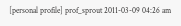[personal profile] prof_sprout 2011-03-09 04:26 am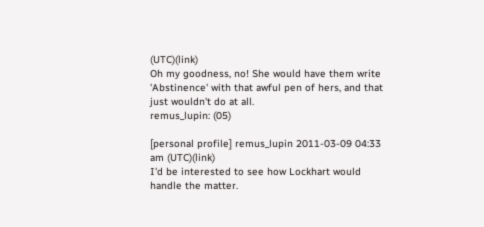(UTC)(link)
Oh my goodness, no! She would have them write 'Abstinence' with that awful pen of hers, and that just wouldn't do at all.
remus_lupin: (05)

[personal profile] remus_lupin 2011-03-09 04:33 am (UTC)(link)
I'd be interested to see how Lockhart would handle the matter.